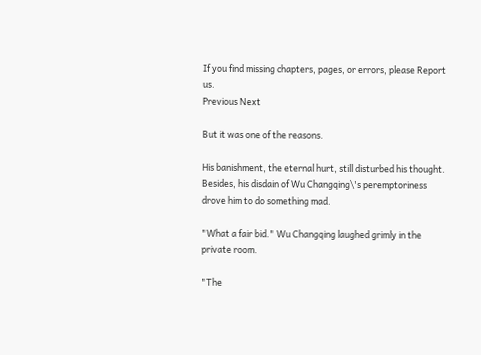If you find missing chapters, pages, or errors, please Report us.
Previous Next

But it was one of the reasons.

His banishment, the eternal hurt, still disturbed his thought. Besides, his disdain of Wu Changqing\'s peremptoriness drove him to do something mad.

"What a fair bid." Wu Changqing laughed grimly in the private room.

"The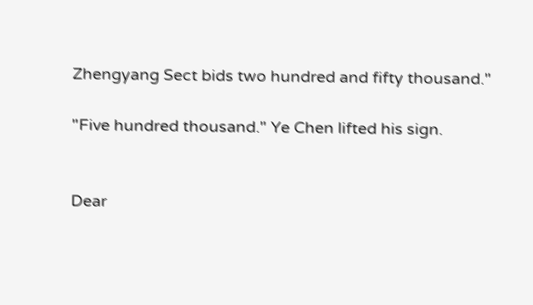Zhengyang Sect bids two hundred and fifty thousand."

"Five hundred thousand." Ye Chen lifted his sign.


Dear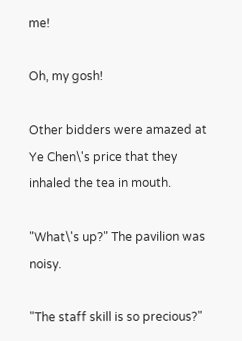me!

Oh, my gosh!

Other bidders were amazed at Ye Chen\'s price that they inhaled the tea in mouth.

"What\'s up?" The pavilion was noisy.

"The staff skill is so precious?"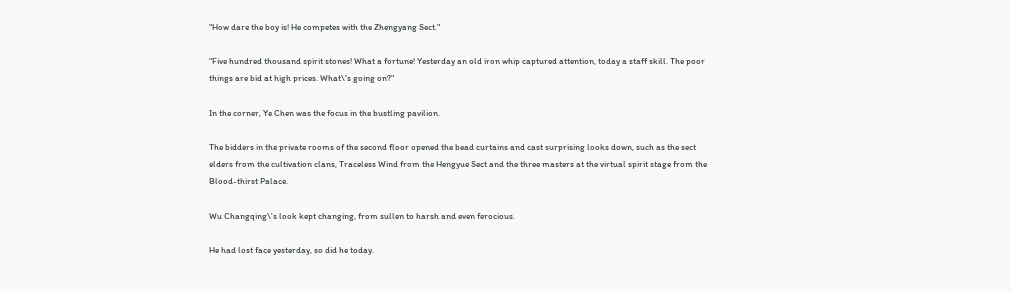"How dare the boy is! He competes with the Zhengyang Sect."

"Five hundred thousand spirit stones! What a fortune! Yesterday an old iron whip captured attention, today a staff skill. The poor things are bid at high prices. What\'s going on?"

In the corner, Ye Chen was the focus in the bustling pavilion.

The bidders in the private rooms of the second floor opened the bead curtains and cast surprising looks down, such as the sect elders from the cultivation clans, Traceless Wind from the Hengyue Sect and the three masters at the virtual spirit stage from the Blood-thirst Palace.

Wu Changqing\'s look kept changing, from sullen to harsh and even ferocious.

He had lost face yesterday, so did he today.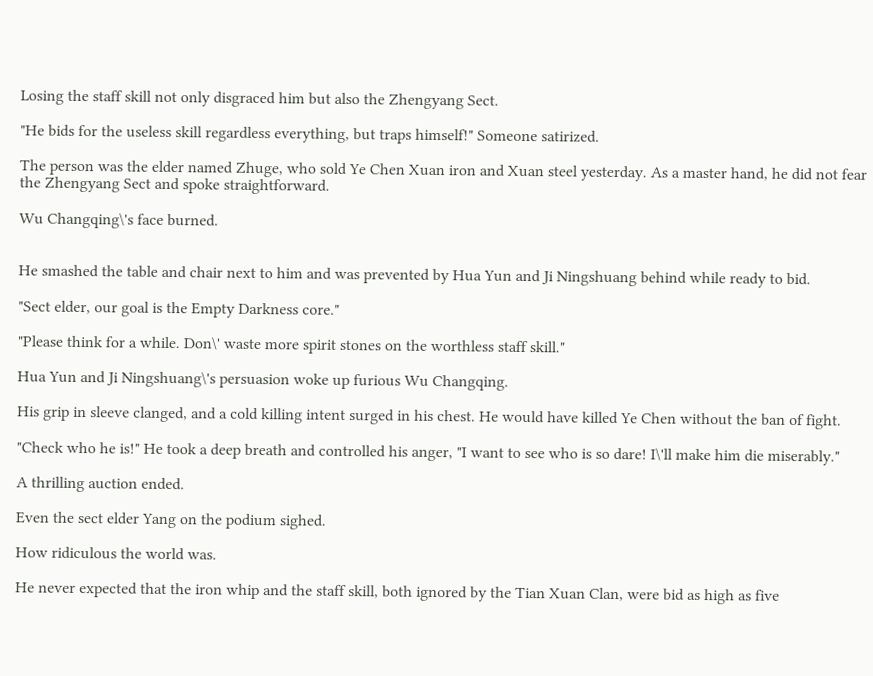Losing the staff skill not only disgraced him but also the Zhengyang Sect.

"He bids for the useless skill regardless everything, but traps himself!" Someone satirized.

The person was the elder named Zhuge, who sold Ye Chen Xuan iron and Xuan steel yesterday. As a master hand, he did not fear the Zhengyang Sect and spoke straightforward.

Wu Changqing\'s face burned.


He smashed the table and chair next to him and was prevented by Hua Yun and Ji Ningshuang behind while ready to bid.

"Sect elder, our goal is the Empty Darkness core."

"Please think for a while. Don\' waste more spirit stones on the worthless staff skill."

Hua Yun and Ji Ningshuang\'s persuasion woke up furious Wu Changqing.

His grip in sleeve clanged, and a cold killing intent surged in his chest. He would have killed Ye Chen without the ban of fight.

"Check who he is!" He took a deep breath and controlled his anger, "I want to see who is so dare! I\'ll make him die miserably."

A thrilling auction ended.

Even the sect elder Yang on the podium sighed.

How ridiculous the world was.

He never expected that the iron whip and the staff skill, both ignored by the Tian Xuan Clan, were bid as high as five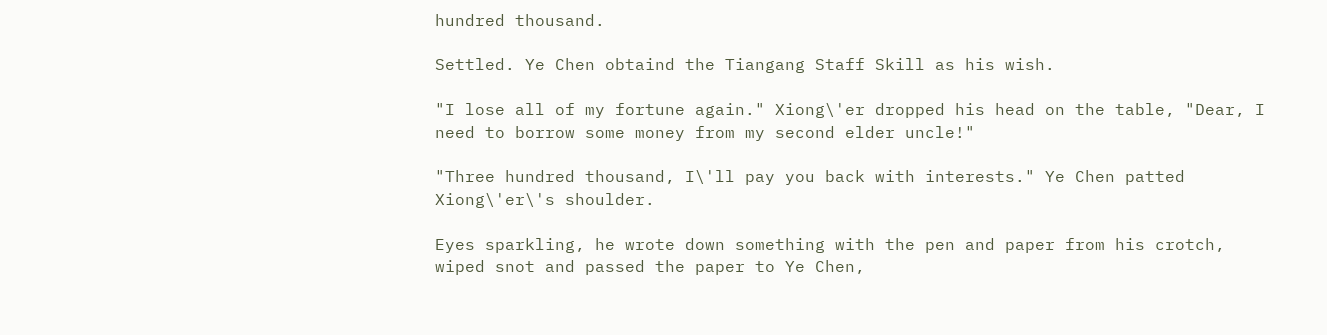hundred thousand.

Settled. Ye Chen obtaind the Tiangang Staff Skill as his wish.

"I lose all of my fortune again." Xiong\'er dropped his head on the table, "Dear, I need to borrow some money from my second elder uncle!"

"Three hundred thousand, I\'ll pay you back with interests." Ye Chen patted Xiong\'er\'s shoulder.

Eyes sparkling, he wrote down something with the pen and paper from his crotch, wiped snot and passed the paper to Ye Chen,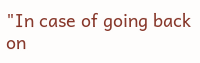"In case of going back on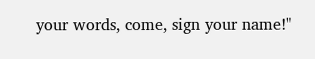your words, come, sign your name!"